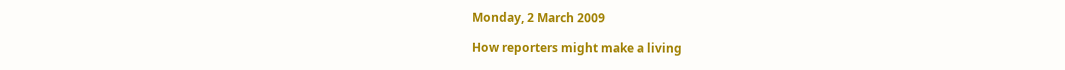Monday, 2 March 2009

How reporters might make a living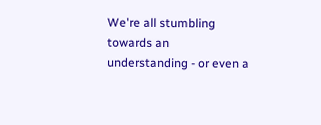We're all stumbling towards an understanding - or even a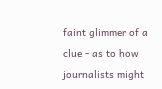faint glimmer of a clue - as to how journalists might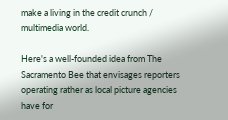make a living in the credit crunch / multimedia world.

Here's a well-founded idea from The Sacramento Bee that envisages reporters operating rather as local picture agencies have for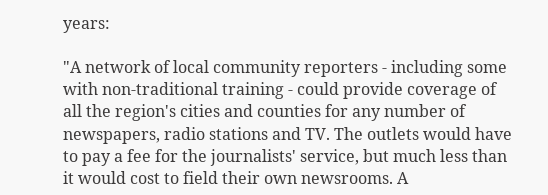years:

"A network of local community reporters - including some with non-traditional training - could provide coverage of all the region's cities and counties for any number of newspapers, radio stations and TV. The outlets would have to pay a fee for the journalists' service, but much less than it would cost to field their own newsrooms. A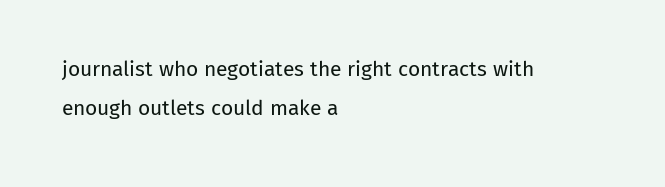journalist who negotiates the right contracts with enough outlets could make a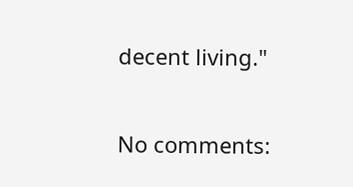decent living."

No comments: